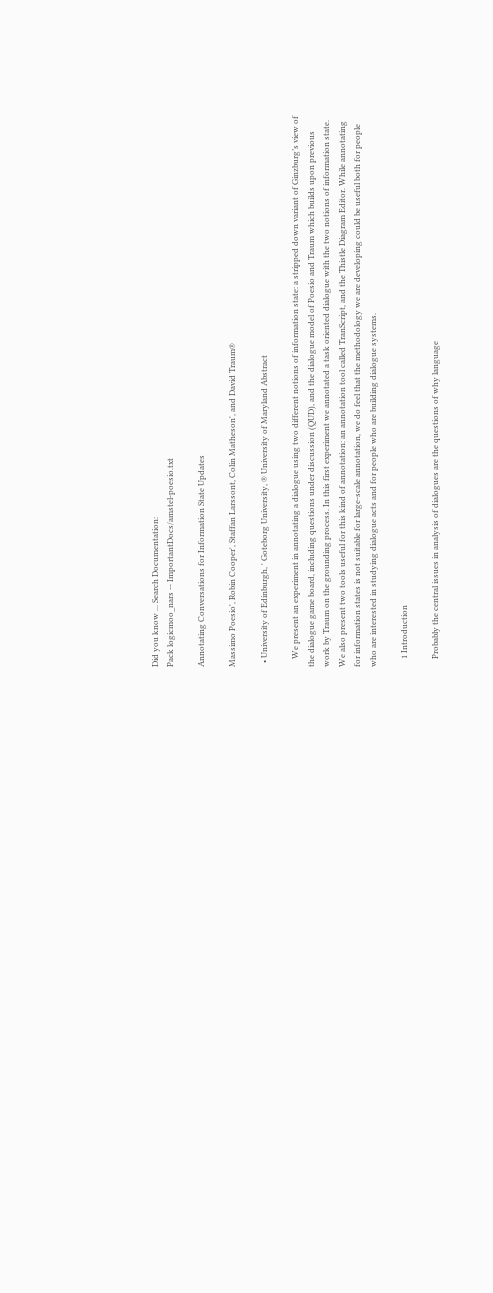Did you know ... Search Documentation:
Pack logicmoo_nars -- ImportantDocs/amstel-poesio.txt

Annotating Conversations for Information State Updates

Massimo Poesio', Robin Cooper', Staffan Larssont, Colin Matheson', and David Traum®

  • University of Edinburgh, ' Goteborg University, ® University of Maryland Abstract

    We present an experiment in annotating a dialogue using two different notions of information state: a stripped down variant of Ginzburg’s view of the dialogue game board, including questions under discussion (QUD), and the dialogue model of Poesio and Traum which builds upon previous work by Traum on the grounding process. In this first experiment we annotated a task oriented dialogue with the two notions of information state. We also present two tools useful for this kind of annotation: an annotation tool called TranScript, and the Thistle Diagram Editor. While annotating for information states is not suitable for large-scale annotation, we do feel that the methodology we are developing could be useful both for people who are interested in studying dialogue acts and for people who are building dialogue systems.

    1 Introduction

    Probably the central issues in analysis of dialogues are the questions of why language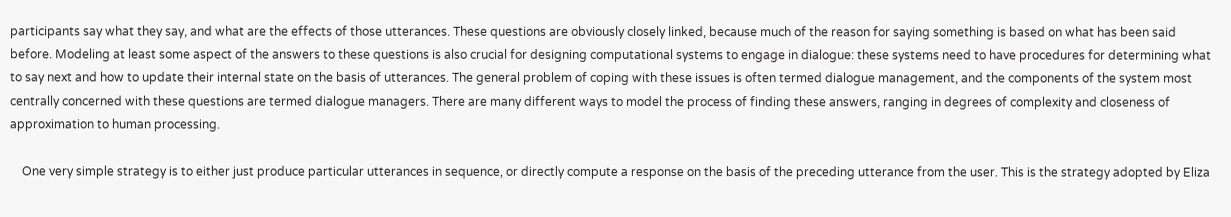participants say what they say, and what are the effects of those utterances. These questions are obviously closely linked, because much of the reason for saying something is based on what has been said before. Modeling at least some aspect of the answers to these questions is also crucial for designing computational systems to engage in dialogue: these systems need to have procedures for determining what to say next and how to update their internal state on the basis of utterances. The general problem of coping with these issues is often termed dialogue management, and the components of the system most centrally concerned with these questions are termed dialogue managers. There are many different ways to model the process of finding these answers, ranging in degrees of complexity and closeness of approximation to human processing.

    One very simple strategy is to either just produce particular utterances in sequence, or directly compute a response on the basis of the preceding utterance from the user. This is the strategy adopted by Eliza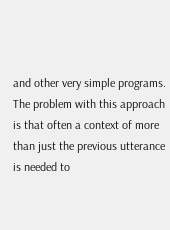and other very simple programs. The problem with this approach is that often a context of more than just the previous utterance is needed to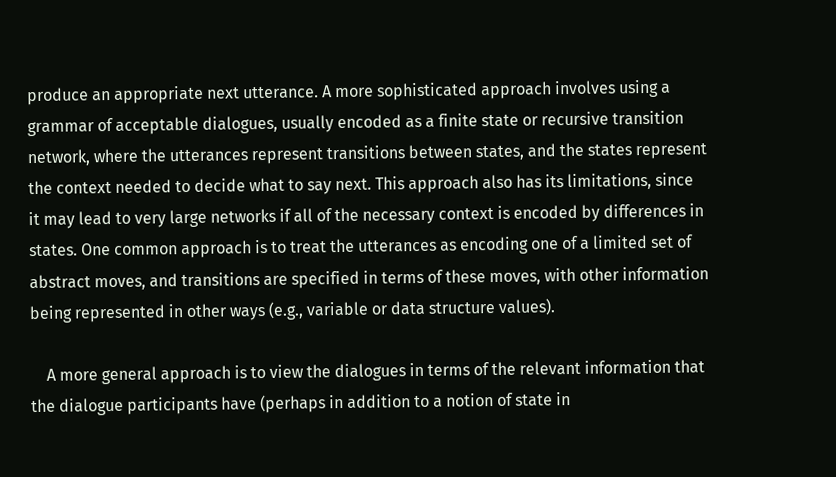produce an appropriate next utterance. A more sophisticated approach involves using a grammar of acceptable dialogues, usually encoded as a finite state or recursive transition network, where the utterances represent transitions between states, and the states represent the context needed to decide what to say next. This approach also has its limitations, since it may lead to very large networks if all of the necessary context is encoded by differences in states. One common approach is to treat the utterances as encoding one of a limited set of abstract moves, and transitions are specified in terms of these moves, with other information being represented in other ways (e.g., variable or data structure values).

    A more general approach is to view the dialogues in terms of the relevant information that the dialogue participants have (perhaps in addition to a notion of state in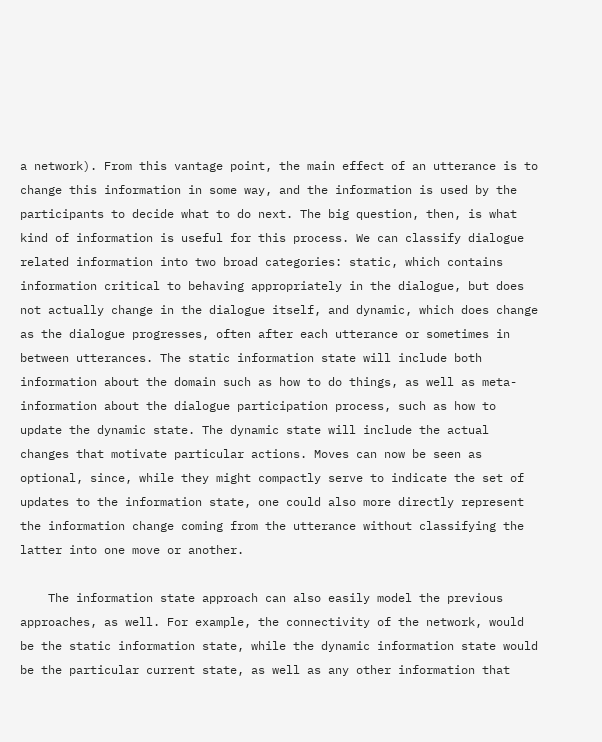a network). From this vantage point, the main effect of an utterance is to change this information in some way, and the information is used by the participants to decide what to do next. The big question, then, is what kind of information is useful for this process. We can classify dialogue related information into two broad categories: static, which contains information critical to behaving appropriately in the dialogue, but does not actually change in the dialogue itself, and dynamic, which does change as the dialogue progresses, often after each utterance or sometimes in between utterances. The static information state will include both information about the domain such as how to do things, as well as meta-information about the dialogue participation process, such as how to update the dynamic state. The dynamic state will include the actual changes that motivate particular actions. Moves can now be seen as optional, since, while they might compactly serve to indicate the set of updates to the information state, one could also more directly represent the information change coming from the utterance without classifying the latter into one move or another.

    The information state approach can also easily model the previous approaches, as well. For example, the connectivity of the network, would be the static information state, while the dynamic information state would be the particular current state, as well as any other information that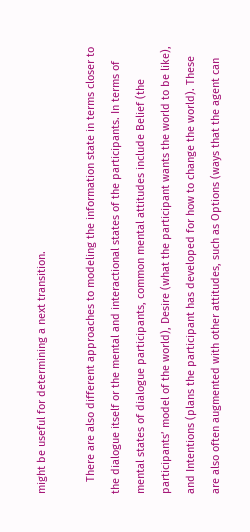might be useful for determining a next transition.

    There are also different approaches to modeling the information state in terms closer to the dialogue itself or the mental and interactional states of the participants. In terms of mental states of dialogue participants, common mental attitudes include Belief (the participants’ model of the world), Desire (what the participant wants the world to be like), and Intentions (plans the participant has developed for how to change the world). These are also often augmented with other attitudes, such as Options (ways that the agent can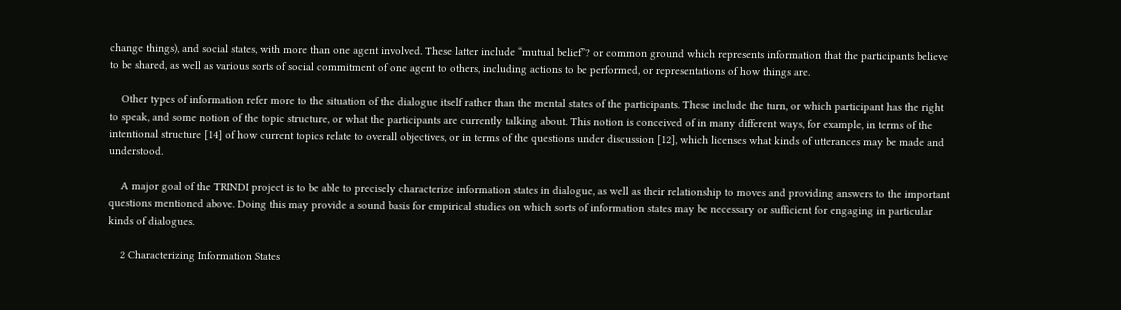change things), and social states, with more than one agent involved. These latter include “mutual belief”? or common ground which represents information that the participants believe to be shared, as well as various sorts of social commitment of one agent to others, including actions to be performed, or representations of how things are.

    Other types of information refer more to the situation of the dialogue itself rather than the mental states of the participants. These include the turn, or which participant has the right to speak, and some notion of the topic structure, or what the participants are currently talking about. This notion is conceived of in many different ways, for example, in terms of the intentional structure [14] of how current topics relate to overall objectives, or in terms of the questions under discussion [12], which licenses what kinds of utterances may be made and understood.

    A major goal of the TRINDI project is to be able to precisely characterize information states in dialogue, as well as their relationship to moves and providing answers to the important questions mentioned above. Doing this may provide a sound basis for empirical studies on which sorts of information states may be necessary or sufficient for engaging in particular kinds of dialogues.

    2 Characterizing Information States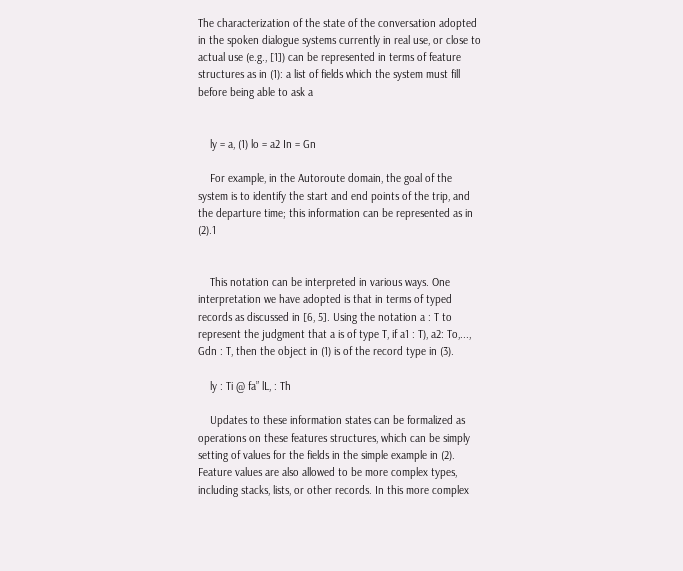The characterization of the state of the conversation adopted in the spoken dialogue systems currently in real use, or close to actual use (e.g., [1]) can be represented in terms of feature structures as in (1): a list of fields which the system must fill before being able to ask a


    ly = a, (1) lo = a2 In = Gn

    For example, in the Autoroute domain, the goal of the system is to identify the start and end points of the trip, and the departure time; this information can be represented as in (2).1


    This notation can be interpreted in various ways. One interpretation we have adopted is that in terms of typed records as discussed in [6, 5]. Using the notation a : T to represent the judgment that a is of type T, if a1 : T), a2: To,..., Gdn : T, then the object in (1) is of the record type in (3).

    ly : Ti @ fa” lL, : Th

    Updates to these information states can be formalized as operations on these features structures, which can be simply setting of values for the fields in the simple example in (2). Feature values are also allowed to be more complex types, including stacks, lists, or other records. In this more complex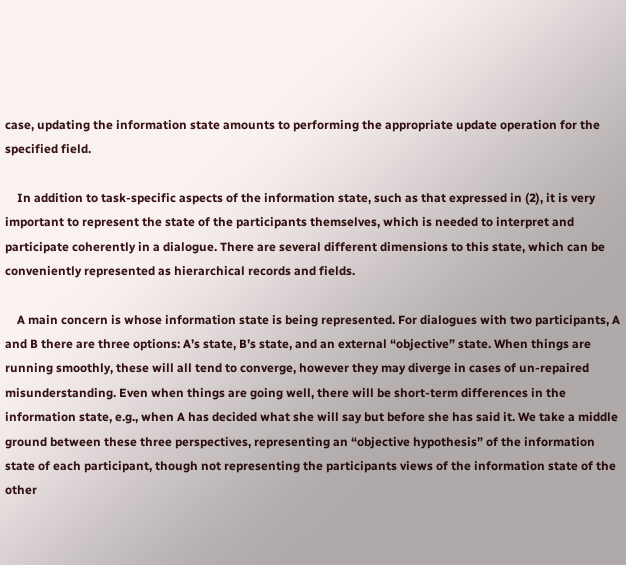case, updating the information state amounts to performing the appropriate update operation for the specified field.

    In addition to task-specific aspects of the information state, such as that expressed in (2), it is very important to represent the state of the participants themselves, which is needed to interpret and participate coherently in a dialogue. There are several different dimensions to this state, which can be conveniently represented as hierarchical records and fields.

    A main concern is whose information state is being represented. For dialogues with two participants, A and B there are three options: A’s state, B’s state, and an external “objective” state. When things are running smoothly, these will all tend to converge, however they may diverge in cases of un-repaired misunderstanding. Even when things are going well, there will be short-term differences in the information state, e.g., when A has decided what she will say but before she has said it. We take a middle ground between these three perspectives, representing an “objective hypothesis” of the information state of each participant, though not representing the participants views of the information state of the other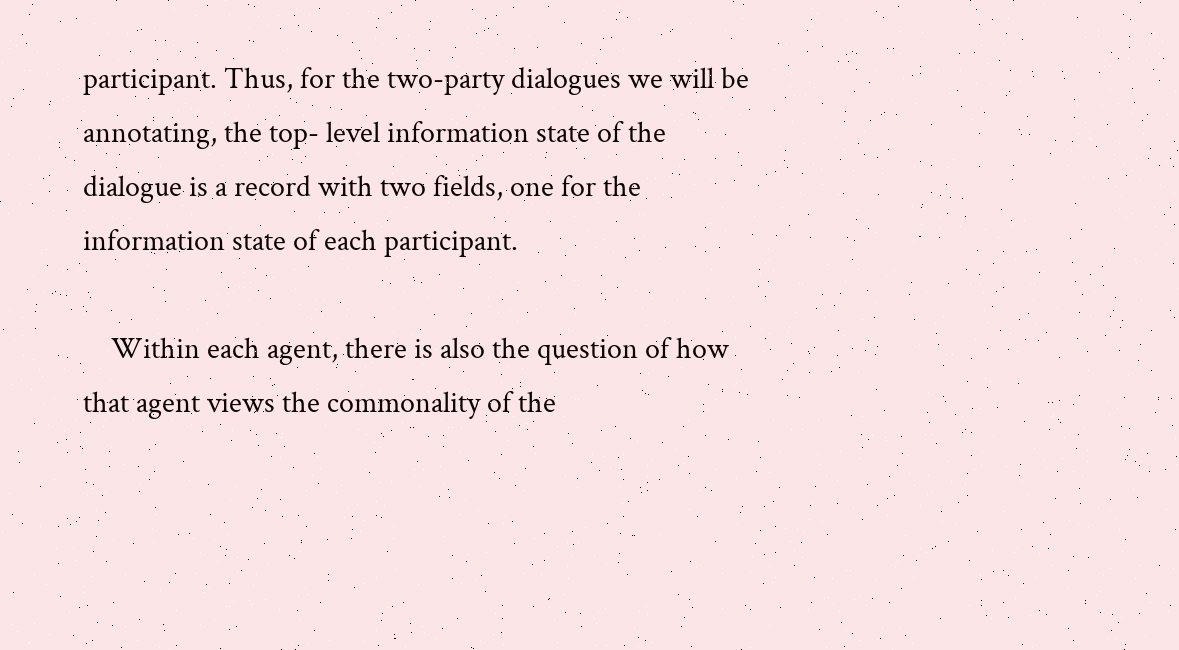participant. Thus, for the two-party dialogues we will be annotating, the top- level information state of the dialogue is a record with two fields, one for the information state of each participant.

    Within each agent, there is also the question of how that agent views the commonality of the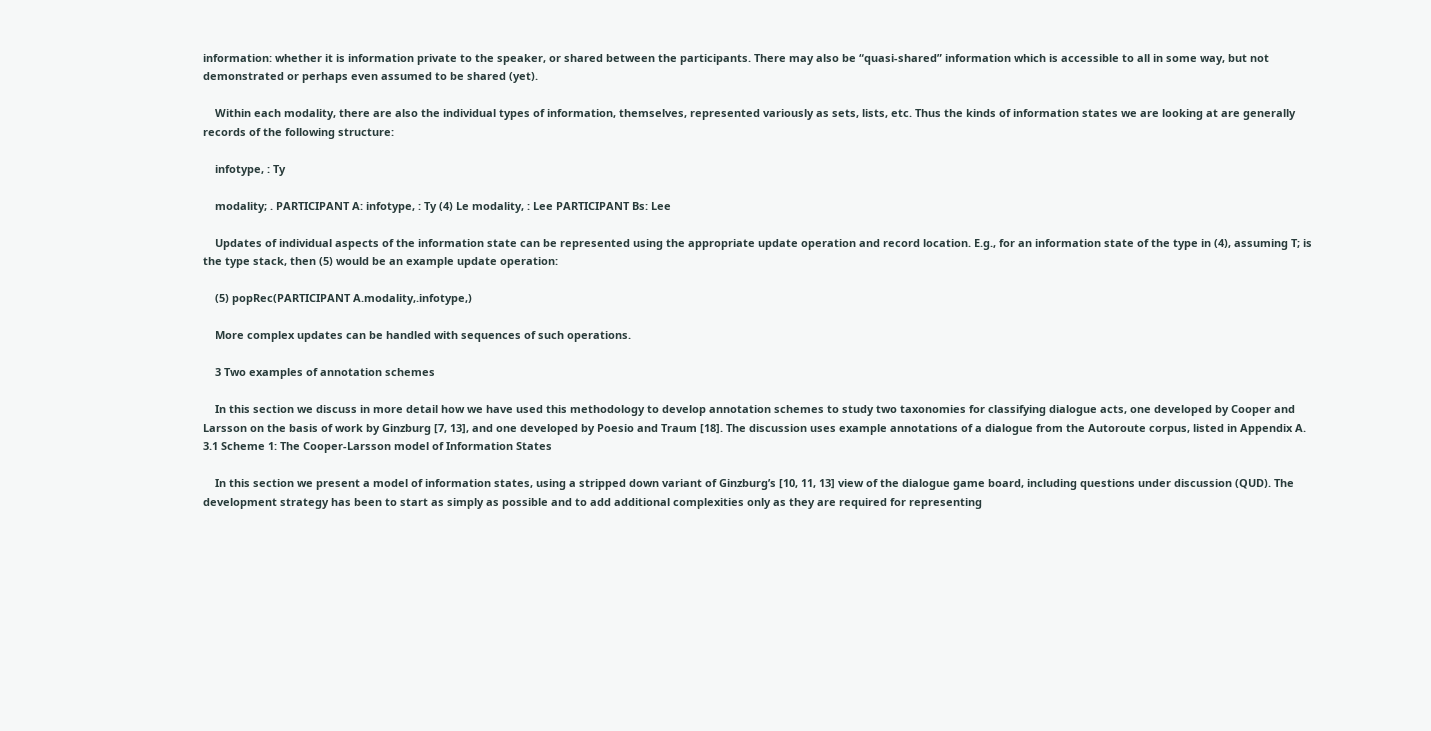information: whether it is information private to the speaker, or shared between the participants. There may also be “quasi-shared” information which is accessible to all in some way, but not demonstrated or perhaps even assumed to be shared (yet).

    Within each modality, there are also the individual types of information, themselves, represented variously as sets, lists, etc. Thus the kinds of information states we are looking at are generally records of the following structure:

    infotype, : Ty

    modality; . PARTICIPANT A: infotype, : Ty (4) Le modality, : Lee PARTICIPANT Bs: Lee

    Updates of individual aspects of the information state can be represented using the appropriate update operation and record location. E.g., for an information state of the type in (4), assuming T; is the type stack, then (5) would be an example update operation:

    (5) popRec(PARTICIPANT A.modality,.infotype,)

    More complex updates can be handled with sequences of such operations.

    3 Two examples of annotation schemes

    In this section we discuss in more detail how we have used this methodology to develop annotation schemes to study two taxonomies for classifying dialogue acts, one developed by Cooper and Larsson on the basis of work by Ginzburg [7, 13], and one developed by Poesio and Traum [18]. The discussion uses example annotations of a dialogue from the Autoroute corpus, listed in Appendix A. 3.1 Scheme 1: The Cooper-Larsson model of Information States

    In this section we present a model of information states, using a stripped down variant of Ginzburg’s [10, 11, 13] view of the dialogue game board, including questions under discussion (QUD). The development strategy has been to start as simply as possible and to add additional complexities only as they are required for representing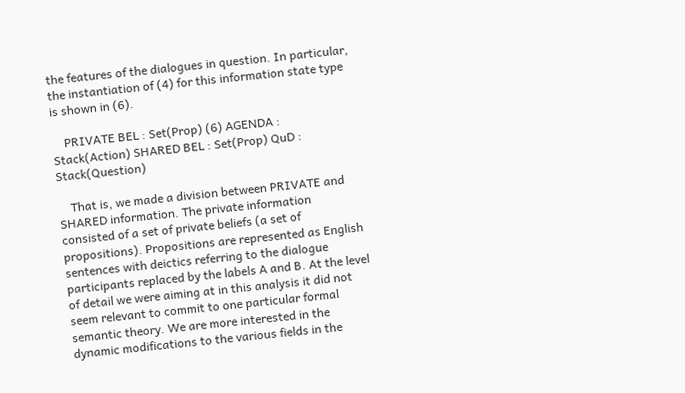the features of the dialogues in question. In particular, the instantiation of (4) for this information state type is shown in (6).

    PRIVATE BEL : Set(Prop) (6) AGENDA : Stack(Action) SHARED BEL : Set(Prop) QuD : Stack(Question)

    That is, we made a division between PRIVATE and SHARED information. The private information consisted of a set of private beliefs (a set of propositions). Propositions are represented as English sentences with deictics referring to the dialogue participants replaced by the labels A and B. At the level of detail we were aiming at in this analysis it did not seem relevant to commit to one particular formal semantic theory. We are more interested in the dynamic modifications to the various fields in the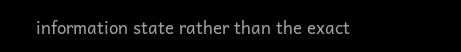information state rather than the exact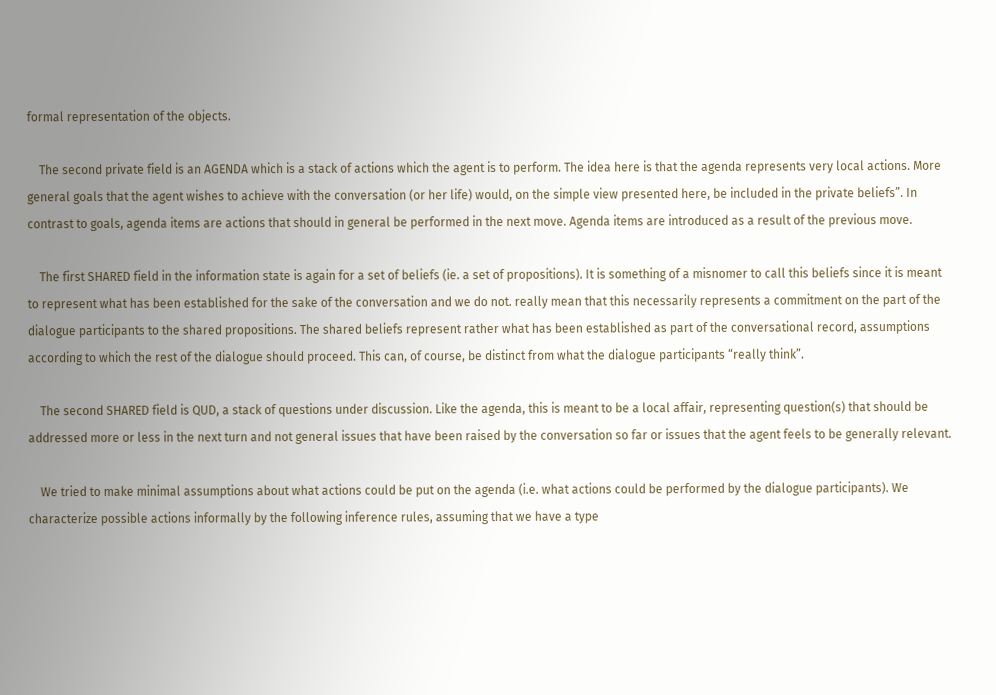formal representation of the objects.

    The second private field is an AGENDA which is a stack of actions which the agent is to perform. The idea here is that the agenda represents very local actions. More general goals that the agent wishes to achieve with the conversation (or her life) would, on the simple view presented here, be included in the private beliefs”. In contrast to goals, agenda items are actions that should in general be performed in the next move. Agenda items are introduced as a result of the previous move.

    The first SHARED field in the information state is again for a set of beliefs (ie. a set of propositions). It is something of a misnomer to call this beliefs since it is meant to represent what has been established for the sake of the conversation and we do not. really mean that this necessarily represents a commitment on the part of the dialogue participants to the shared propositions. The shared beliefs represent rather what has been established as part of the conversational record, assumptions according to which the rest of the dialogue should proceed. This can, of course, be distinct from what the dialogue participants “really think”.

    The second SHARED field is QUD, a stack of questions under discussion. Like the agenda, this is meant to be a local affair, representing question(s) that should be addressed more or less in the next turn and not general issues that have been raised by the conversation so far or issues that the agent feels to be generally relevant.

    We tried to make minimal assumptions about what actions could be put on the agenda (i.e. what actions could be performed by the dialogue participants). We characterize possible actions informally by the following inference rules, assuming that we have a type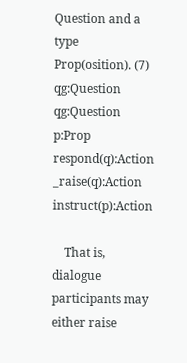Question and a type Prop(osition). (7) qg:Question qg:Question p:Prop respond(q):Action _raise(q):Action instruct(p):Action

    That is, dialogue participants may either raise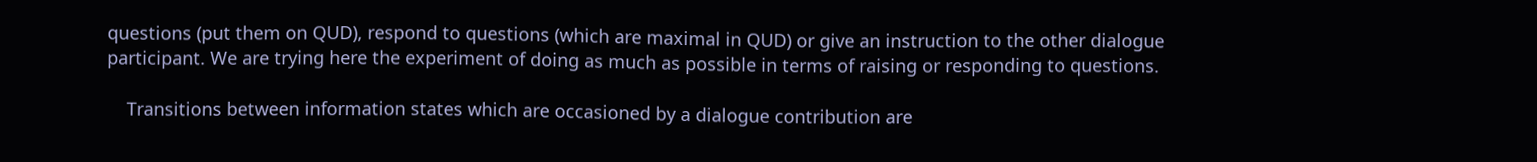questions (put them on QUD), respond to questions (which are maximal in QUD) or give an instruction to the other dialogue participant. We are trying here the experiment of doing as much as possible in terms of raising or responding to questions.

    Transitions between information states which are occasioned by a dialogue contribution are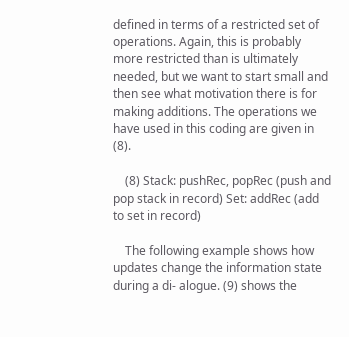defined in terms of a restricted set of operations. Again, this is probably more restricted than is ultimately needed, but we want to start small and then see what motivation there is for making additions. The operations we have used in this coding are given in (8).

    (8) Stack: pushRec, popRec (push and pop stack in record) Set: addRec (add to set in record)

    The following example shows how updates change the information state during a di- alogue. (9) shows the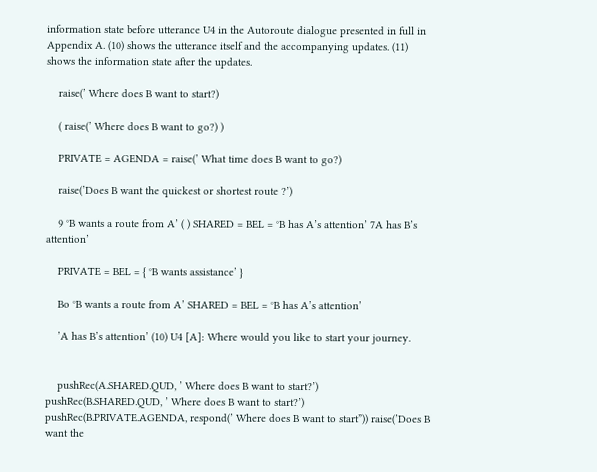information state before utterance U4 in the Autoroute dialogue presented in full in Appendix A. (10) shows the utterance itself and the accompanying updates. (11) shows the information state after the updates.

    raise(’ Where does B want to start?)

    ( raise(’ Where does B want to go?) )

    PRIVATE = AGENDA = raise(’ What time does B want to go?)

    raise(’Does B want the quickest or shortest route ?’)

    9 °B wants a route from A’ ( ) SHARED = BEL = °B has A’s attention’ 7A has B’s attention’

    PRIVATE = BEL = { °B wants assistance’ }

    Bo °B wants a route from A’ SHARED = BEL = °B has A’s attention’

    ’A has B’s attention’ (10) U4 [A]: Where would you like to start your journey.


    pushRec(A.SHARED.QUD, ’ Where does B want to start?’) pushRec(B.SHARED.QUD, ’ Where does B want to start?’) pushRec(B.PRIVATE.AGENDA, respond(’ Where does B want to start”)) raise(’Does B want the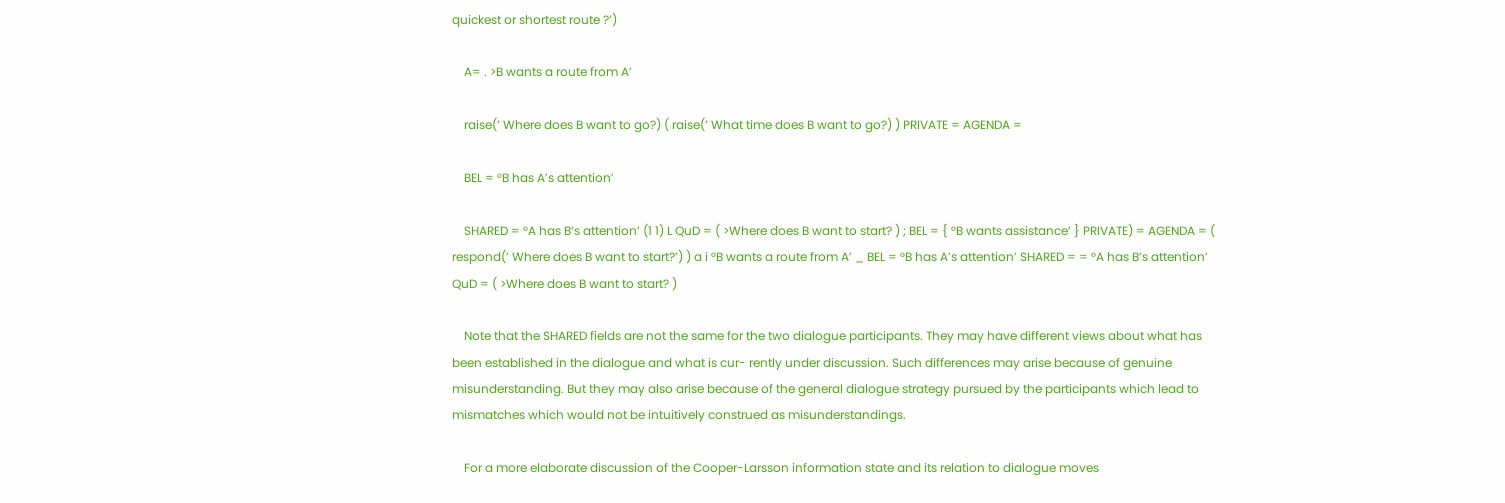quickest or shortest route ?’)

    A= . >B wants a route from A’

    raise(’ Where does B want to go?) ( raise(’ What time does B want to go?) ) PRIVATE = AGENDA =

    BEL = °B has A’s attention’

    SHARED = °A has B’s attention’ (1 1) L QuD = ( >Where does B want to start? ) ; BEL = { °B wants assistance’ } PRIVATE) = AGENDA = ( respond(’ Where does B want to start?’) ) a i °B wants a route from A’ _ BEL = °B has A’s attention’ SHARED = = °A has B’s attention’ QuD = ( >Where does B want to start? )

    Note that the SHARED fields are not the same for the two dialogue participants. They may have different views about what has been established in the dialogue and what is cur- rently under discussion. Such differences may arise because of genuine misunderstanding. But they may also arise because of the general dialogue strategy pursued by the participants which lead to mismatches which would not be intuitively construed as misunderstandings.

    For a more elaborate discussion of the Cooper-Larsson information state and its relation to dialogue moves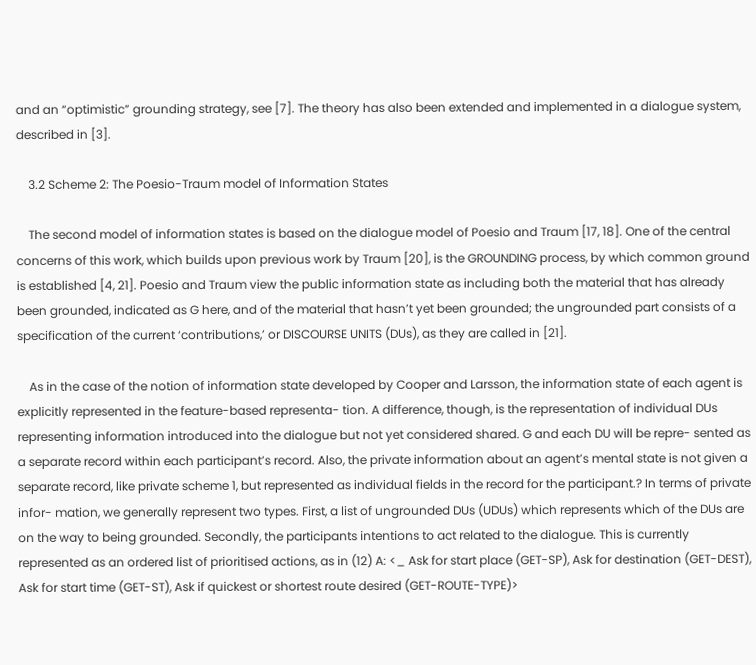and an “optimistic” grounding strategy, see [7]. The theory has also been extended and implemented in a dialogue system, described in [3].

    3.2 Scheme 2: The Poesio-Traum model of Information States

    The second model of information states is based on the dialogue model of Poesio and Traum [17, 18]. One of the central concerns of this work, which builds upon previous work by Traum [20], is the GROUNDING process, by which common ground is established [4, 21]. Poesio and Traum view the public information state as including both the material that has already been grounded, indicated as G here, and of the material that hasn’t yet been grounded; the ungrounded part consists of a specification of the current ‘contributions,’ or DISCOURSE UNITS (DUs), as they are called in [21].

    As in the case of the notion of information state developed by Cooper and Larsson, the information state of each agent is explicitly represented in the feature-based representa- tion. A difference, though, is the representation of individual DUs representing information introduced into the dialogue but not yet considered shared. G and each DU will be repre- sented as a separate record within each participant’s record. Also, the private information about an agent’s mental state is not given a separate record, like private scheme 1, but represented as individual fields in the record for the participant.? In terms of private infor- mation, we generally represent two types. First, a list of ungrounded DUs (UDUs) which represents which of the DUs are on the way to being grounded. Secondly, the participants intentions to act related to the dialogue. This is currently represented as an ordered list of prioritised actions, as in (12) A: <_ Ask for start place (GET-SP), Ask for destination (GET-DEST), Ask for start time (GET-ST), Ask if quickest or shortest route desired (GET-ROUTE-TYPE)>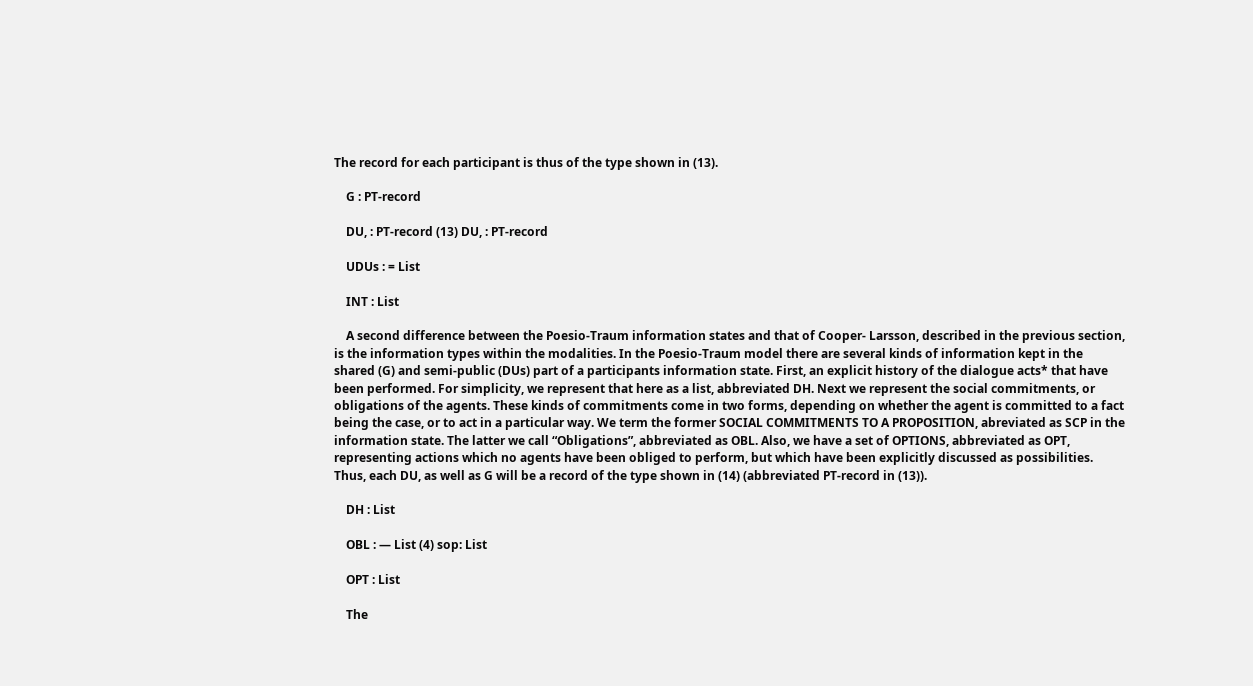The record for each participant is thus of the type shown in (13).

    G : PT-record

    DU, : PT-record (13) DU, : PT-record

    UDUs : = List

    INT : List

    A second difference between the Poesio-Traum information states and that of Cooper- Larsson, described in the previous section, is the information types within the modalities. In the Poesio-Traum model there are several kinds of information kept in the shared (G) and semi-public (DUs) part of a participants information state. First, an explicit history of the dialogue acts* that have been performed. For simplicity, we represent that here as a list, abbreviated DH. Next we represent the social commitments, or obligations of the agents. These kinds of commitments come in two forms, depending on whether the agent is committed to a fact being the case, or to act in a particular way. We term the former SOCIAL COMMITMENTS TO A PROPOSITION, abreviated as SCP in the information state. The latter we call “Obligations”, abbreviated as OBL. Also, we have a set of OPTIONS, abbreviated as OPT, representing actions which no agents have been obliged to perform, but which have been explicitly discussed as possibilities. Thus, each DU, as well as G will be a record of the type shown in (14) (abbreviated PT-record in (13)).

    DH : List

    OBL : — List (4) sop: List

    OPT : List

    The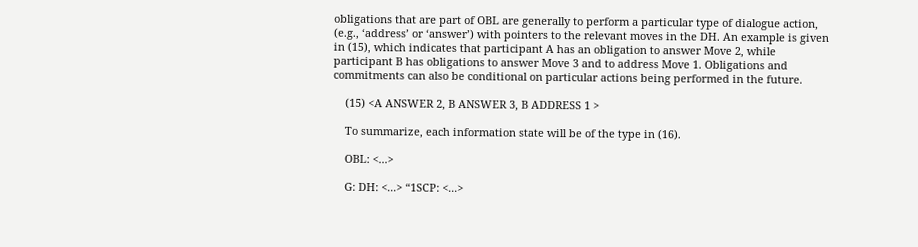obligations that are part of OBL are generally to perform a particular type of dialogue action, (e.g., ‘address’ or ‘answer’) with pointers to the relevant moves in the DH. An example is given in (15), which indicates that participant A has an obligation to answer Move 2, while participant B has obligations to answer Move 3 and to address Move 1. Obligations and commitments can also be conditional on particular actions being performed in the future.

    (15) <A ANSWER 2, B ANSWER 3, B ADDRESS 1 >

    To summarize, each information state will be of the type in (16).

    OBL: <...>

    G: DH: <...> “1SCP: <...>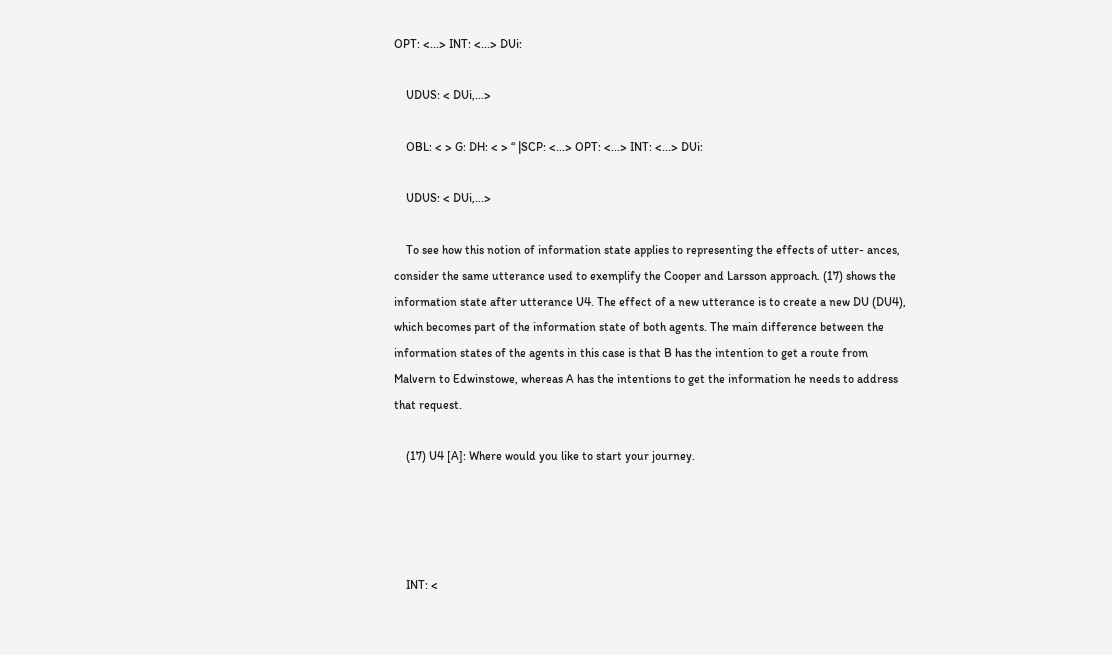OPT: <...> INT: <...> DUi:

    UDUS: < DUi,...>

    OBL: < > G: DH: < > “ |SCP: <...> OPT: <...> INT: <...> DUi:

    UDUS: < DUi,...>

    To see how this notion of information state applies to representing the effects of utter- ances, consider the same utterance used to exemplify the Cooper and Larsson approach. (17) shows the information state after utterance U4. The effect of a new utterance is to create a new DU (DU4), which becomes part of the information state of both agents. The main difference between the information states of the agents in this case is that B has the intention to get a route from Malvern to Edwinstowe, whereas A has the intentions to get the information he needs to address that request.

    (17) U4 [A]: Where would you like to start your journey.




    INT: <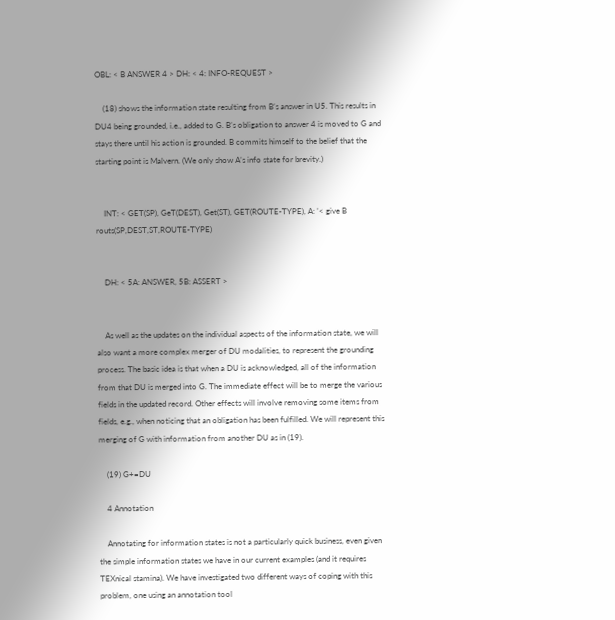OBL: < B ANSWER 4 > DH: < 4: INFO-REQUEST >

    (18) shows the information state resulting from B’s answer in U5. This results in DU4 being grounded, i.e., added to G. B’s obligation to answer 4 is moved to G and stays there until his action is grounded. B commits himself to the belief that the starting point is Malvern. (We only show A’s info state for brevity.)


    INT: < GET(SP), GeT(DEST), Get(ST), GET(ROUTE-TYPE), A: ’< give B routs(SP,DEST,ST,ROUTE-TYPE)


    DH: < 5A: ANSWER, 5B: ASSERT >


    As well as the updates on the individual aspects of the information state, we will also want a more complex merger of DU modalities, to represent the grounding process. The basic idea is that when a DU is acknowledged, all of the information from that DU is merged into G. The immediate effect will be to merge the various fields in the updated record. Other effects will involve removing some items from fields, e.g., when noticing that an obligation has been fulfilled. We will represent this merging of G with information from another DU as in (19).

    (19) G+=DU

    4 Annotation

    Annotating for information states is not a particularly quick business, even given the simple information states we have in our current examples (and it requires TEXnical stamina). We have investigated two different ways of coping with this problem, one using an annotation tool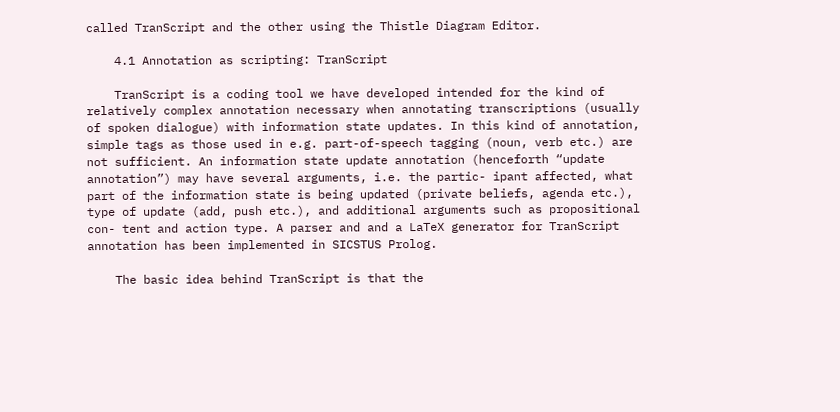called TranScript and the other using the Thistle Diagram Editor.

    4.1 Annotation as scripting: TranScript

    TranScript is a coding tool we have developed intended for the kind of relatively complex annotation necessary when annotating transcriptions (usually of spoken dialogue) with information state updates. In this kind of annotation, simple tags as those used in e.g. part-of-speech tagging (noun, verb etc.) are not sufficient. An information state update annotation (henceforth “update annotation”) may have several arguments, i.e. the partic- ipant affected, what part of the information state is being updated (private beliefs, agenda etc.), type of update (add, push etc.), and additional arguments such as propositional con- tent and action type. A parser and and a LaTeX generator for TranScript annotation has been implemented in SICSTUS Prolog.

    The basic idea behind TranScript is that the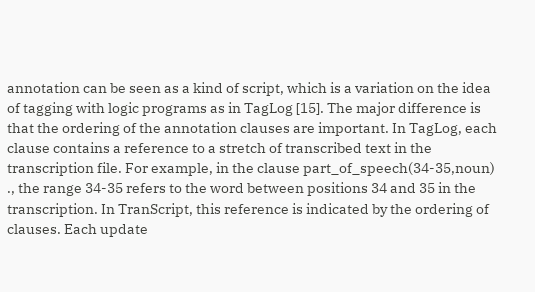annotation can be seen as a kind of script, which is a variation on the idea of tagging with logic programs as in TagLog [15]. The major difference is that the ordering of the annotation clauses are important. In TagLog, each clause contains a reference to a stretch of transcribed text in the transcription file. For example, in the clause part_of_speech(34-35,noun) ., the range 34-35 refers to the word between positions 34 and 35 in the transcription. In TranScript, this reference is indicated by the ordering of clauses. Each update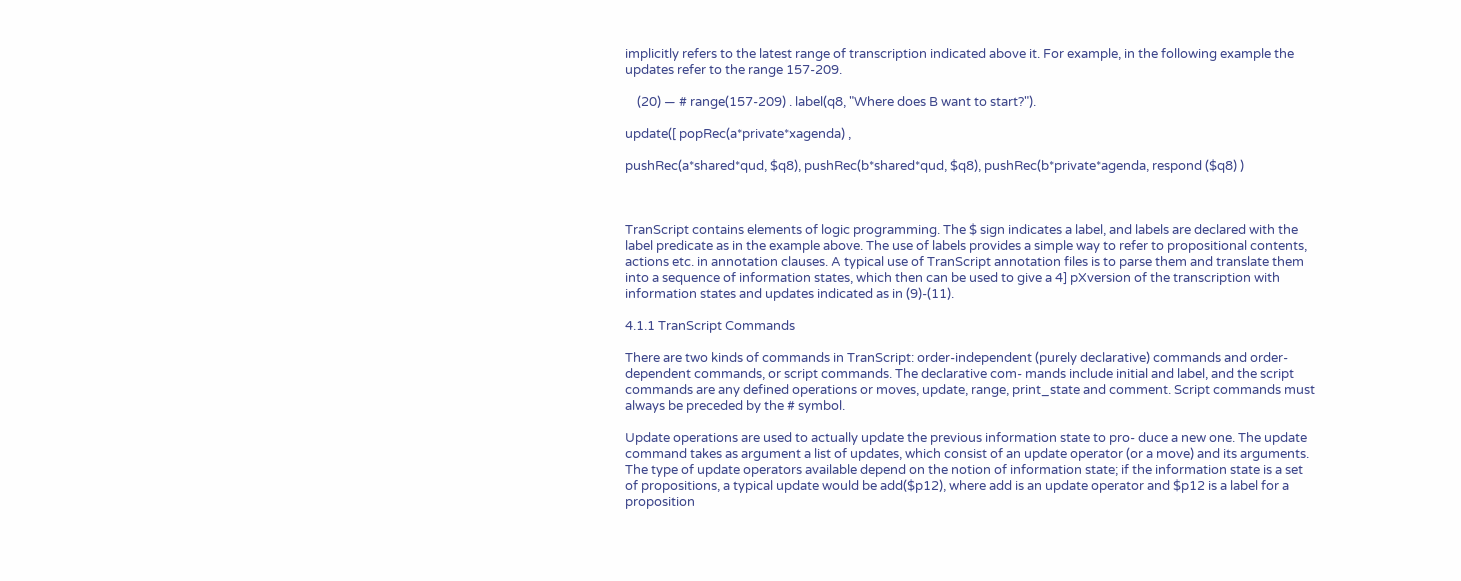implicitly refers to the latest range of transcription indicated above it. For example, in the following example the updates refer to the range 157-209.

    (20) — # range(157-209) . label(q8, "Where does B want to start?").

update([ popRec(a*private*xagenda) ,

pushRec(a*shared*qud, $q8), pushRec(b*shared*qud, $q8), pushRec(b*private*agenda, respond ($q8) )



TranScript contains elements of logic programming. The $ sign indicates a label, and labels are declared with the label predicate as in the example above. The use of labels provides a simple way to refer to propositional contents, actions etc. in annotation clauses. A typical use of TranScript annotation files is to parse them and translate them into a sequence of information states, which then can be used to give a 4] pXversion of the transcription with information states and updates indicated as in (9)-(11).

4.1.1 TranScript Commands

There are two kinds of commands in TranScript: order-independent (purely declarative) commands and order-dependent commands, or script commands. The declarative com- mands include initial and label, and the script commands are any defined operations or moves, update, range, print_state and comment. Script commands must always be preceded by the # symbol.

Update operations are used to actually update the previous information state to pro- duce a new one. The update command takes as argument a list of updates, which consist of an update operator (or a move) and its arguments. The type of update operators available depend on the notion of information state; if the information state is a set of propositions, a typical update would be add($p12), where add is an update operator and $p12 is a label for a proposition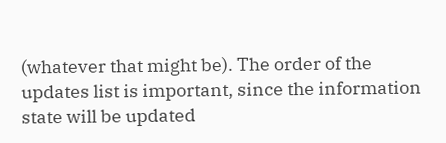(whatever that might be). The order of the updates list is important, since the information state will be updated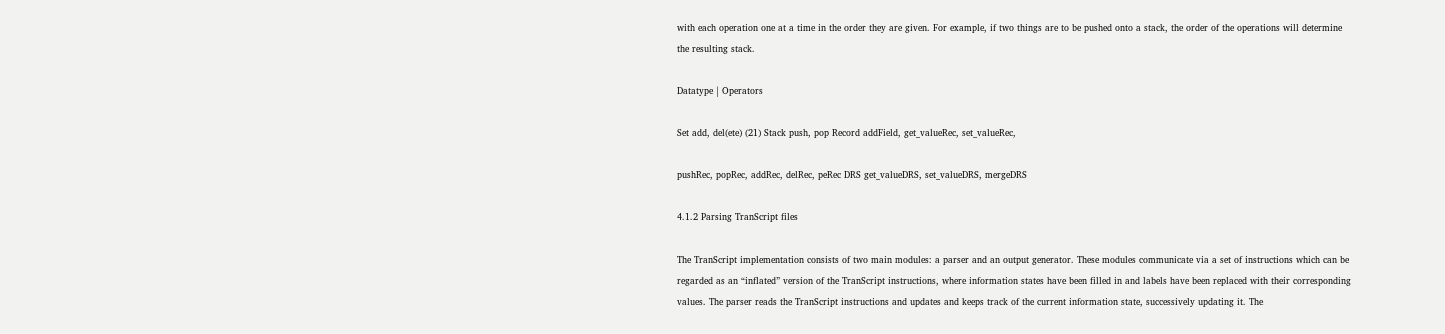with each operation one at a time in the order they are given. For example, if two things are to be pushed onto a stack, the order of the operations will determine the resulting stack.

Datatype | Operators

Set add, del(ete) (21) Stack push, pop Record addField, get_valueRec, set_valueRec,

pushRec, popRec, addRec, delRec, peRec DRS get_valueDRS, set_valueDRS, mergeDRS

4.1.2 Parsing TranScript files

The TranScript implementation consists of two main modules: a parser and an output generator. These modules communicate via a set of instructions which can be regarded as an “inflated” version of the TranScript instructions, where information states have been filled in and labels have been replaced with their corresponding values. The parser reads the TranScript instructions and updates and keeps track of the current information state, successively updating it. The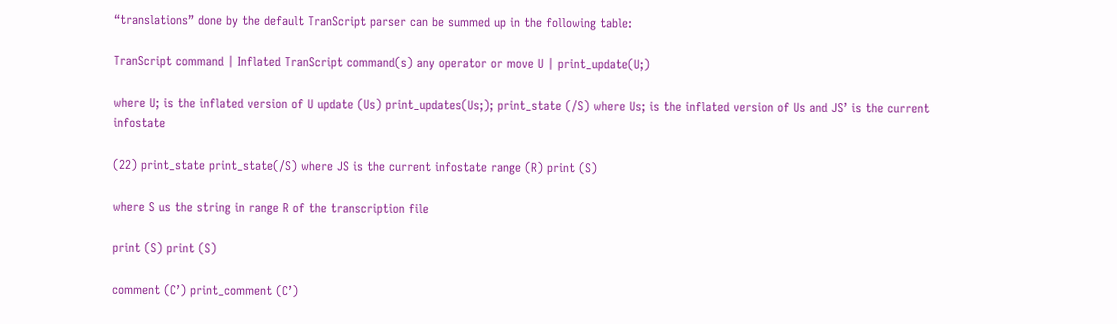“translations” done by the default TranScript parser can be summed up in the following table:

TranScript command | Inflated TranScript command(s) any operator or move U | print_update(U;)

where U; is the inflated version of U update (Us) print_updates(Us;); print_state (/S) where Us; is the inflated version of Us and JS’ is the current infostate

(22) print_state print_state(/S) where JS is the current infostate range (R) print (S)

where S us the string in range R of the transcription file

print (S) print (S)

comment (C’) print_comment (C’)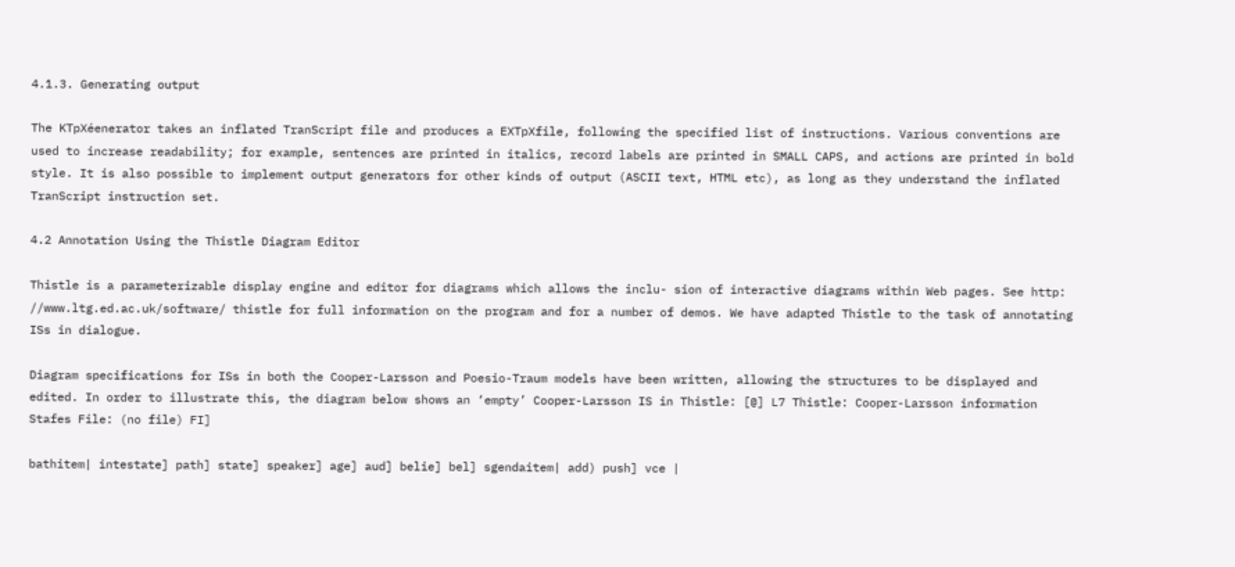4.1.3. Generating output

The KTpXéenerator takes an inflated TranScript file and produces a EXTpXfile, following the specified list of instructions. Various conventions are used to increase readability; for example, sentences are printed in italics, record labels are printed in SMALL CAPS, and actions are printed in bold style. It is also possible to implement output generators for other kinds of output (ASCII text, HTML etc), as long as they understand the inflated TranScript instruction set.

4.2 Annotation Using the Thistle Diagram Editor

Thistle is a parameterizable display engine and editor for diagrams which allows the inclu- sion of interactive diagrams within Web pages. See http: //www.ltg.ed.ac.uk/software/ thistle for full information on the program and for a number of demos. We have adapted Thistle to the task of annotating ISs in dialogue.

Diagram specifications for ISs in both the Cooper-Larsson and Poesio-Traum models have been written, allowing the structures to be displayed and edited. In order to illustrate this, the diagram below shows an ‘empty’ Cooper-Larsson IS in Thistle: [@] L7 Thistle: Cooper-Larsson information Stafes File: (no file) FI]

bathitem| intestate] path] state] speaker] age] aud] belie] bel] sgendaitem| add) push] vce |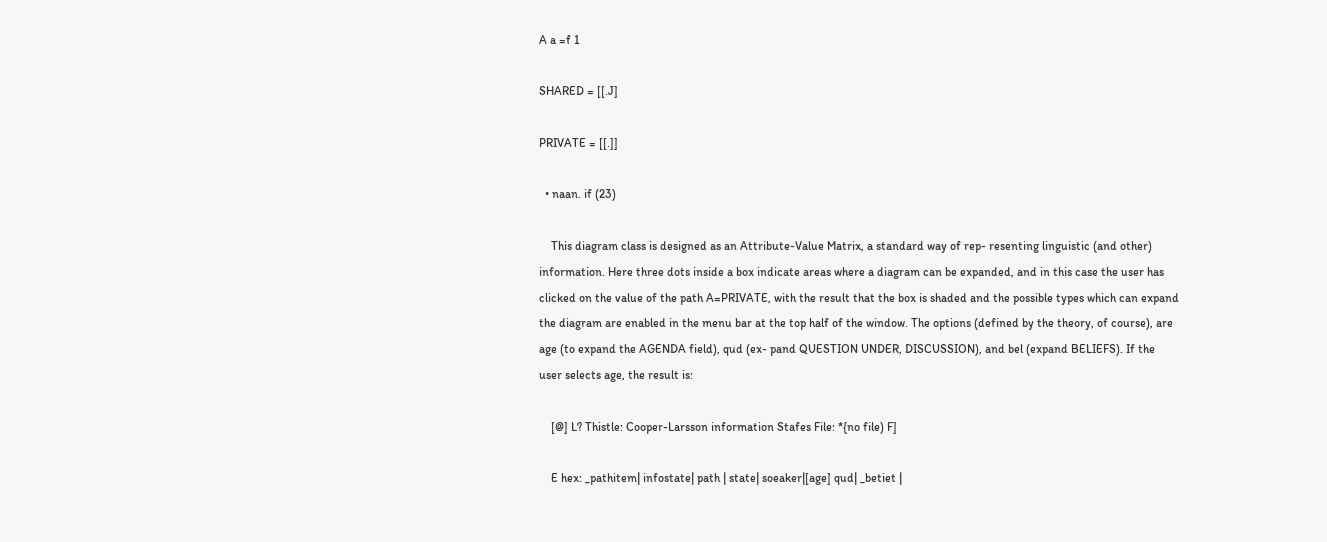A a =f 1

SHARED = [[.J]

PRIVATE = [[.]]

  • naan. if (23)

    This diagram class is designed as an Attribute-Value Matrix, a standard way of rep- resenting linguistic (and other) information. Here three dots inside a box indicate areas where a diagram can be expanded, and in this case the user has clicked on the value of the path A=PRIVATE, with the result that the box is shaded and the possible types which can expand the diagram are enabled in the menu bar at the top half of the window. The options (defined by the theory, of course), are age (to expand the AGENDA field), qud (ex- pand QUESTION UNDER, DISCUSSION), and bel (expand BELIEFS). If the user selects age, the result is:

    [@] L? Thistle: Cooper-Larsson information Stafes File: *{no file) F]

    E hex: _pathitem| infostate| path | state| soeaker|[age] qud| _betiet |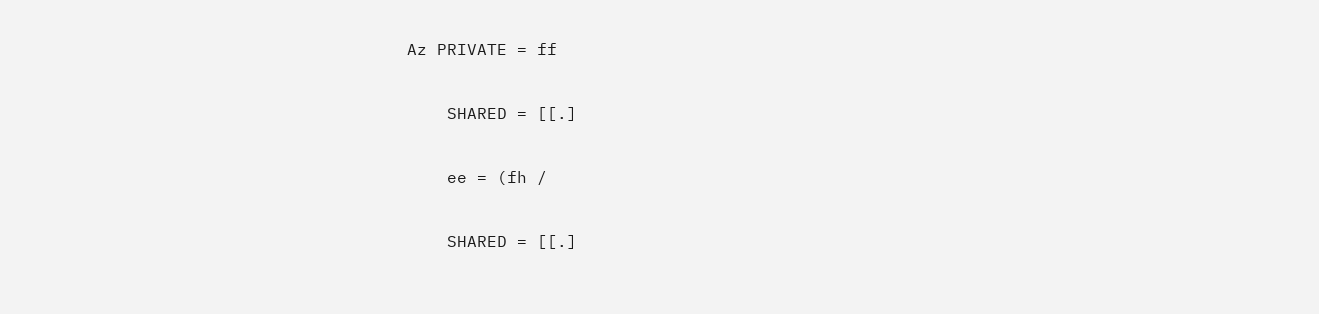Az PRIVATE = ff

    SHARED = [[.]

    ee = (fh /

    SHARED = [[.]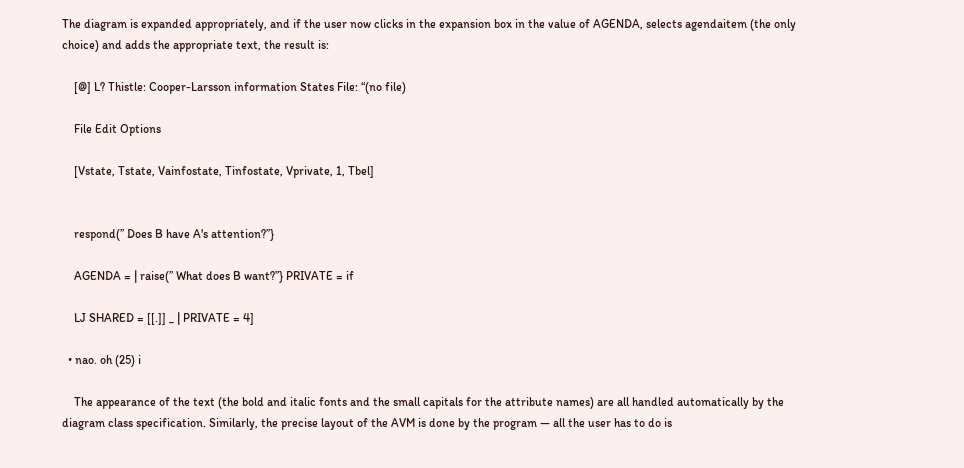The diagram is expanded appropriately, and if the user now clicks in the expansion box in the value of AGENDA, selects agendaitem (the only choice) and adds the appropriate text, the result is:

    [@] L? Thistle: Cooper-Larsson information States File: “(no file)

    File Edit Options

    [Vstate, Tstate, Vainfostate, Tinfostate, Vprivate, 1, Tbel]


    respond(’’ Does B have A's attention?’’}

    AGENDA = | raise(’’ What does B want?’’} PRIVATE = if

    LJ SHARED = [[.]] _ | PRIVATE = 4]

  • nao. oh (25) i

    The appearance of the text (the bold and italic fonts and the small capitals for the attribute names) are all handled automatically by the diagram class specification. Similarly, the precise layout of the AVM is done by the program — all the user has to do is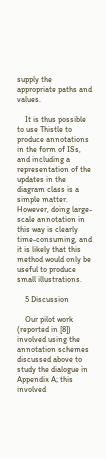supply the appropriate paths and values.

    It is thus possible to use Thistle to produce annotations in the form of ISs, and including a representation of the updates in the diagram class is a simple matter. However, doing large-scale annotation in this way is clearly time-consuming, and it is likely that this method would only be useful to produce small illustrations.

    5 Discussion

    Our pilot work (reported in [8]) involved using the annotation schemes discussed above to study the dialogue in Appendix A; this involved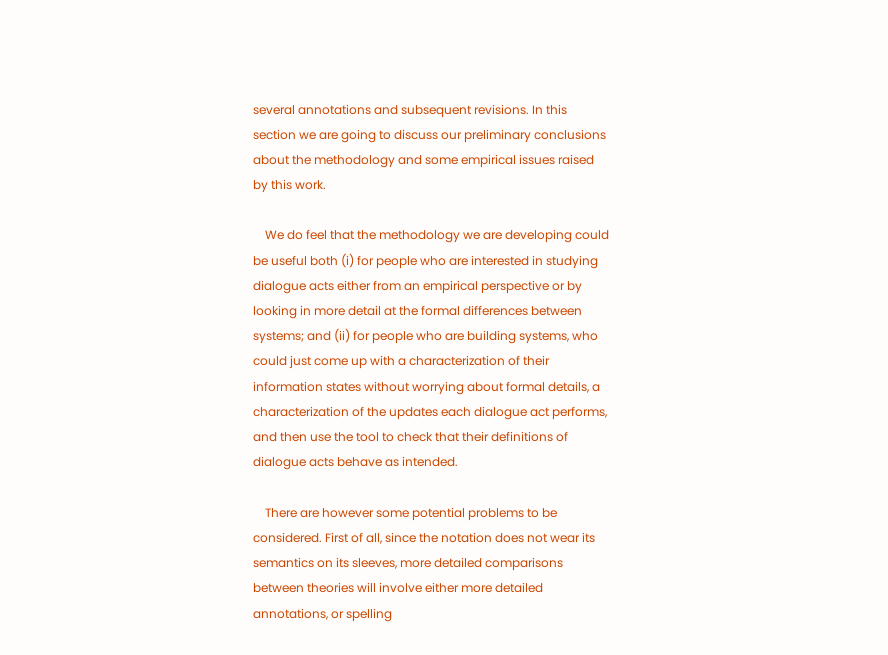several annotations and subsequent revisions. In this section we are going to discuss our preliminary conclusions about the methodology and some empirical issues raised by this work.

    We do feel that the methodology we are developing could be useful both (i) for people who are interested in studying dialogue acts either from an empirical perspective or by looking in more detail at the formal differences between systems; and (ii) for people who are building systems, who could just come up with a characterization of their information states without worrying about formal details, a characterization of the updates each dialogue act performs, and then use the tool to check that their definitions of dialogue acts behave as intended.

    There are however some potential problems to be considered. First of all, since the notation does not wear its semantics on its sleeves, more detailed comparisons between theories will involve either more detailed annotations, or spelling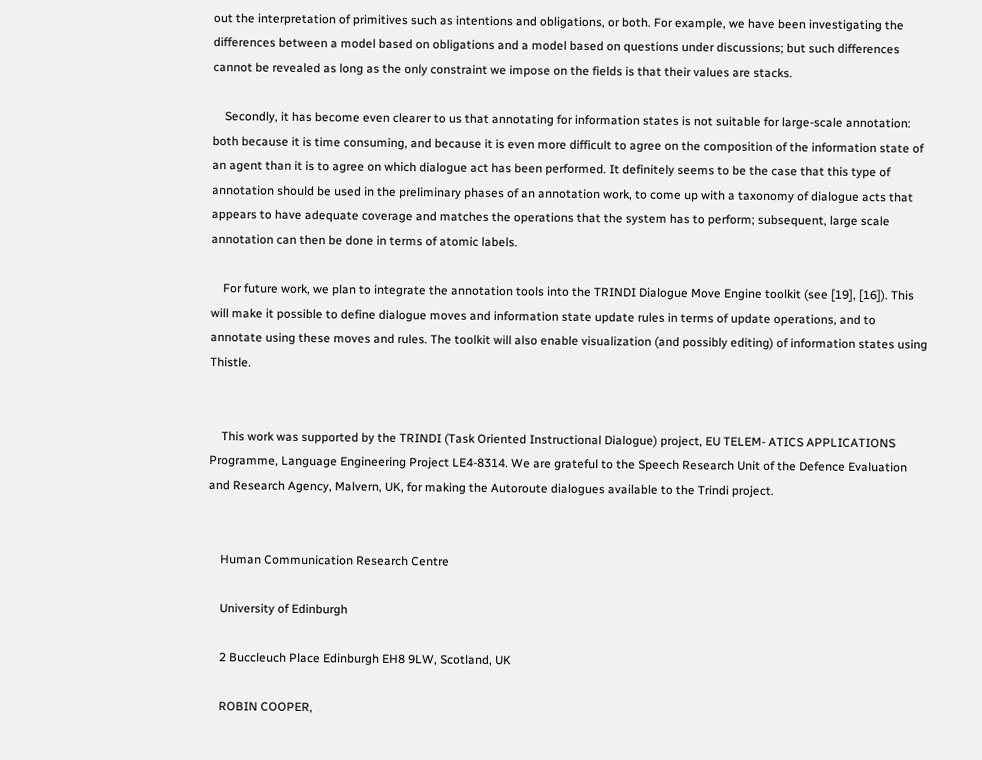out the interpretation of primitives such as intentions and obligations, or both. For example, we have been investigating the differences between a model based on obligations and a model based on questions under discussions; but such differences cannot be revealed as long as the only constraint we impose on the fields is that their values are stacks.

    Secondly, it has become even clearer to us that annotating for information states is not suitable for large-scale annotation: both because it is time consuming, and because it is even more difficult to agree on the composition of the information state of an agent than it is to agree on which dialogue act has been performed. It definitely seems to be the case that this type of annotation should be used in the preliminary phases of an annotation work, to come up with a taxonomy of dialogue acts that appears to have adequate coverage and matches the operations that the system has to perform; subsequent, large scale annotation can then be done in terms of atomic labels.

    For future work, we plan to integrate the annotation tools into the TRINDI Dialogue Move Engine toolkit (see [19], [16]). This will make it possible to define dialogue moves and information state update rules in terms of update operations, and to annotate using these moves and rules. The toolkit will also enable visualization (and possibly editing) of information states using Thistle.


    This work was supported by the TRINDI (Task Oriented Instructional Dialogue) project, EU TELEM- ATICS APPLICATIONS Programme, Language Engineering Project LE4-8314. We are grateful to the Speech Research Unit of the Defence Evaluation and Research Agency, Malvern, UK, for making the Autoroute dialogues available to the Trindi project.


    Human Communication Research Centre

    University of Edinburgh

    2 Buccleuch Place Edinburgh EH8 9LW, Scotland, UK

    ROBIN COOPER,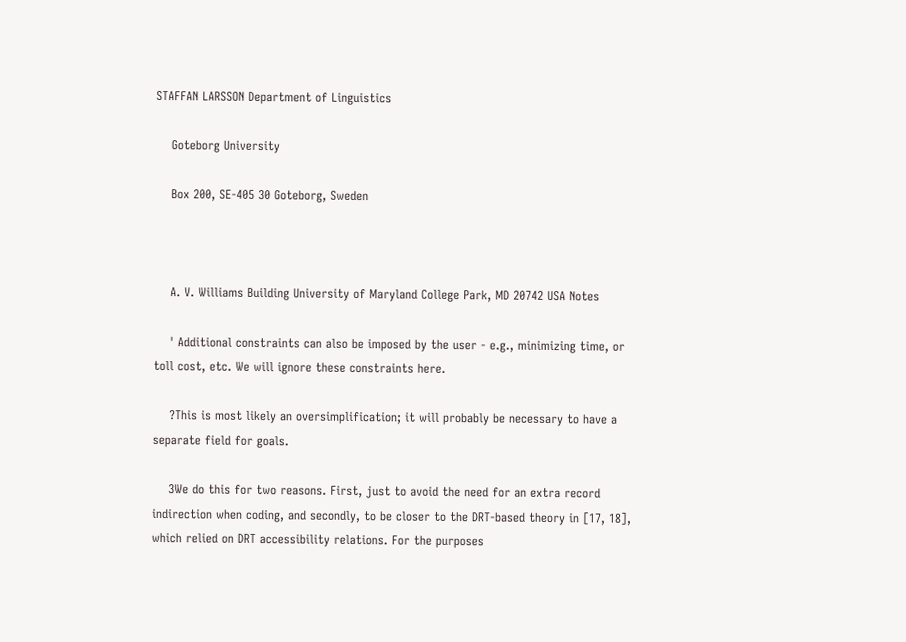STAFFAN LARSSON Department of Linguistics

    Goteborg University

    Box 200, SE-405 30 Goteborg, Sweden



    A. V. Williams Building University of Maryland College Park, MD 20742 USA Notes

    ' Additional constraints can also be imposed by the user - e.g., minimizing time, or toll cost, etc. We will ignore these constraints here.

    ?This is most likely an oversimplification; it will probably be necessary to have a separate field for goals.

    3We do this for two reasons. First, just to avoid the need for an extra record indirection when coding, and secondly, to be closer to the DRT-based theory in [17, 18], which relied on DRT accessibility relations. For the purposes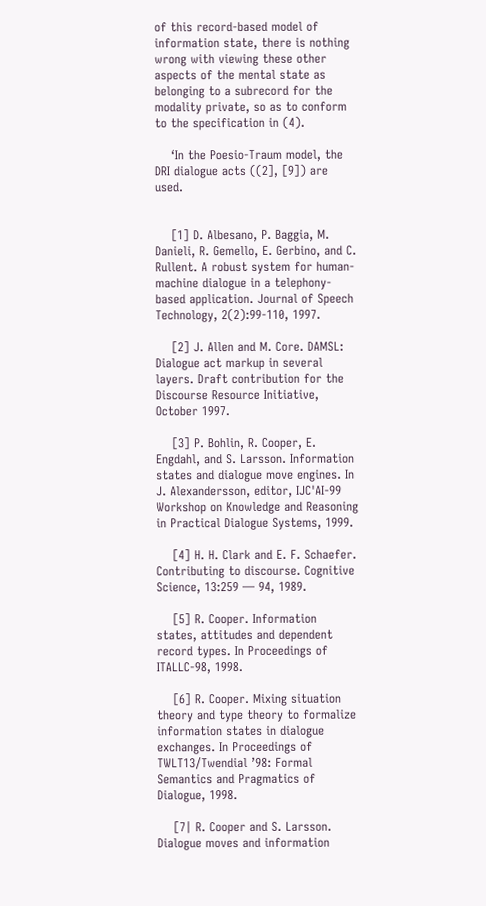of this record-based model of information state, there is nothing wrong with viewing these other aspects of the mental state as belonging to a subrecord for the modality private, so as to conform to the specification in (4).

    ‘In the Poesio-Traum model, the DRI dialogue acts ((2], [9]) are used.


    [1] D. Albesano, P. Baggia, M. Danieli, R. Gemello, E. Gerbino, and C. Rullent. A robust system for human-machine dialogue in a telephony-based application. Journal of Speech Technology, 2(2):99-110, 1997.

    [2] J. Allen and M. Core. DAMSL: Dialogue act markup in several layers. Draft contribution for the Discourse Resource Initiative, October 1997.

    [3] P. Bohlin, R. Cooper, E. Engdahl, and S. Larsson. Information states and dialogue move engines. In J. Alexandersson, editor, IJC'AI-99 Workshop on Knowledge and Reasoning in Practical Dialogue Systems, 1999.

    [4] H. H. Clark and E. F. Schaefer. Contributing to discourse. Cognitive Science, 13:259 — 94, 1989.

    [5] R. Cooper. Information states, attitudes and dependent record types. In Proceedings of ITALLC-98, 1998.

    [6] R. Cooper. Mixing situation theory and type theory to formalize information states in dialogue exchanges. In Proceedings of TWLT13/Twendial ’98: Formal Semantics and Pragmatics of Dialogue, 1998.

    [7| R. Cooper and S. Larsson. Dialogue moves and information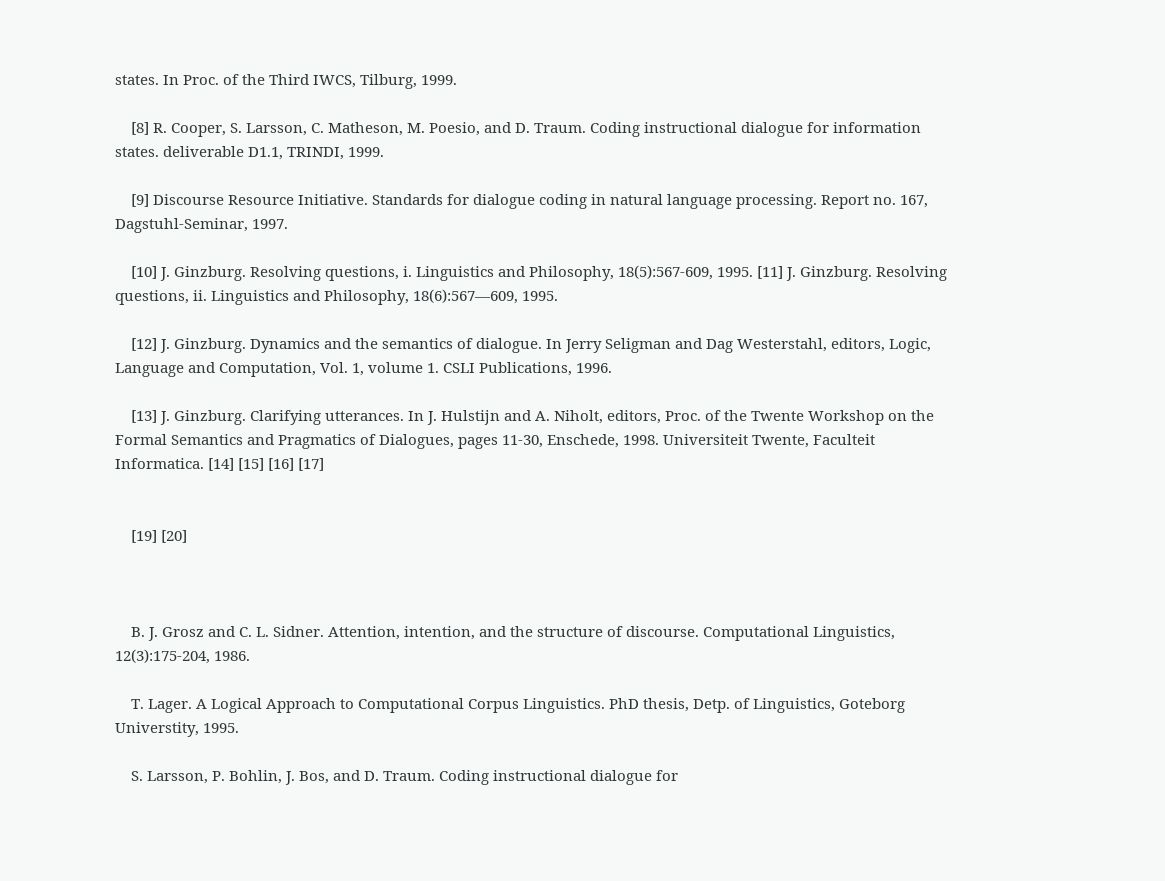states. In Proc. of the Third IWCS, Tilburg, 1999.

    [8] R. Cooper, S. Larsson, C. Matheson, M. Poesio, and D. Traum. Coding instructional dialogue for information states. deliverable D1.1, TRINDI, 1999.

    [9] Discourse Resource Initiative. Standards for dialogue coding in natural language processing. Report no. 167, Dagstuhl-Seminar, 1997.

    [10] J. Ginzburg. Resolving questions, i. Linguistics and Philosophy, 18(5):567-609, 1995. [11] J. Ginzburg. Resolving questions, ii. Linguistics and Philosophy, 18(6):567—609, 1995.

    [12] J. Ginzburg. Dynamics and the semantics of dialogue. In Jerry Seligman and Dag Westerstahl, editors, Logic, Language and Computation, Vol. 1, volume 1. CSLI Publications, 1996.

    [13] J. Ginzburg. Clarifying utterances. In J. Hulstijn and A. Niholt, editors, Proc. of the Twente Workshop on the Formal Semantics and Pragmatics of Dialogues, pages 11-30, Enschede, 1998. Universiteit Twente, Faculteit Informatica. [14] [15] [16] [17]


    [19] [20]



    B. J. Grosz and C. L. Sidner. Attention, intention, and the structure of discourse. Computational Linguistics, 12(3):175-204, 1986.

    T. Lager. A Logical Approach to Computational Corpus Linguistics. PhD thesis, Detp. of Linguistics, Goteborg Universtity, 1995.

    S. Larsson, P. Bohlin, J. Bos, and D. Traum. Coding instructional dialogue for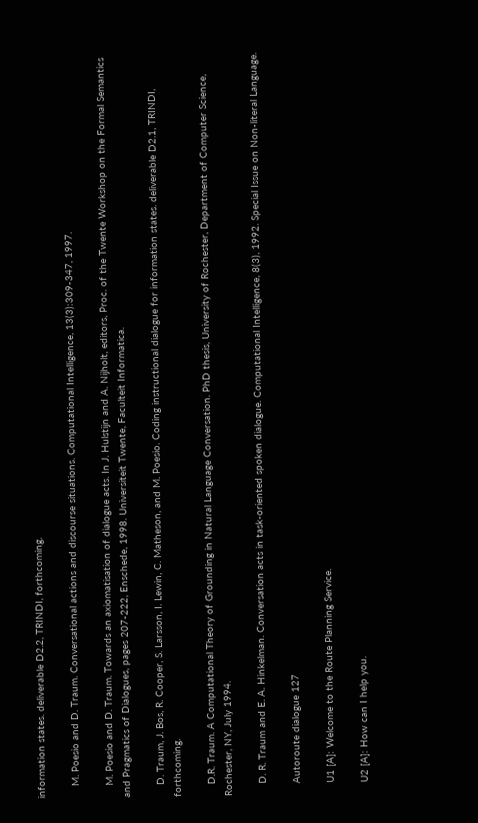information states. deliverable D2.2, TRINDI, forthcoming.

    M. Poesio and D. Traum. Conversational actions and discourse situations. Computational Intelligence, 13(3):309-347, 1997.

    M. Poesio and D. Traum. Towards an axiomatisation of dialogue acts. In J. Hulstijn and A. Nijholt, editors, Proc. of the Twente Workshop on the Formal Semantics and Pragmatics of Dialogues, pages 207-222, Enschede, 1998. Universiteit Twente, Faculteit Informatica.

    D. Traum, J. Bos, R. Cooper, S. Larsson, I. Lewin, C. Matheson, and M. Poesio. Coding instructional dialogue for information states. deliverable D2.1, TRINDI, forthcoming.

    D.R. Traum. A Computational Theory of Grounding in Natural Language Conversation. PhD thesis, University of Rochester, Department of Computer Science, Rochester, NY, July 1994.

    D. R. Traum and E. A. Hinkelman. Conversation acts in task-oriented spoken dialogue. Computational Intelligence, 8(3), 1992. Special Issue on Non-literal Language.

    Autoroute dialogue 127

    U1 [A]: Welcome to the Route Planning Service.

    U2 [A]: How can I help you.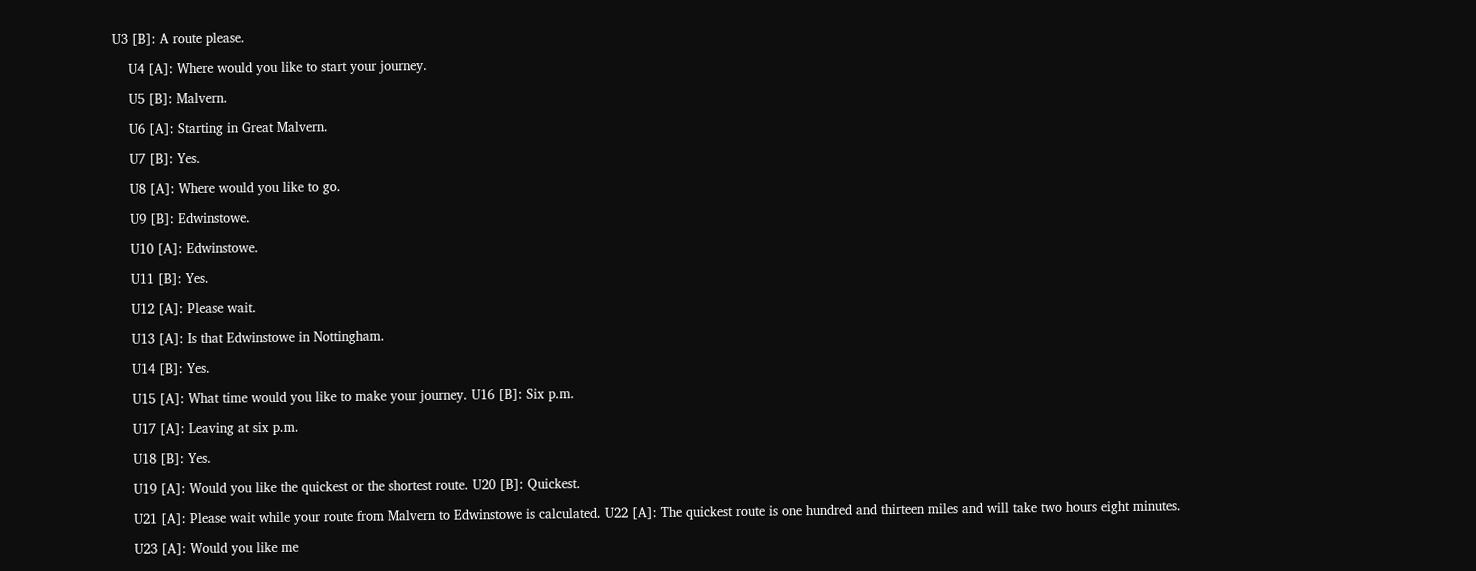U3 [B]: A route please.

    U4 [A]: Where would you like to start your journey.

    U5 [B]: Malvern.

    U6 [A]: Starting in Great Malvern.

    U7 [B]: Yes.

    U8 [A]: Where would you like to go.

    U9 [B]: Edwinstowe.

    U10 [A]: Edwinstowe.

    U11 [B]: Yes.

    U12 [A]: Please wait.

    U13 [A]: Is that Edwinstowe in Nottingham.

    U14 [B]: Yes.

    U15 [A]: What time would you like to make your journey. U16 [B]: Six p.m.

    U17 [A]: Leaving at six p.m.

    U18 [B]: Yes.

    U19 [A]: Would you like the quickest or the shortest route. U20 [B]: Quickest.

    U21 [A]: Please wait while your route from Malvern to Edwinstowe is calculated. U22 [A]: The quickest route is one hundred and thirteen miles and will take two hours eight minutes.

    U23 [A]: Would you like me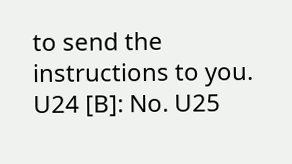to send the instructions to you. U24 [B]: No. U25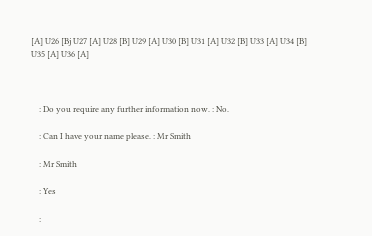[A] U26 [Bj U27 [A] U28 [B] U29 [A] U30 [B] U31 [A] U32 [B] U33 [A] U34 [B] U35 [A] U36 [A]



    : Do you require any further information now. : No.

    : Can I have your name please. : Mr Smith

    : Mr Smith

    : Yes

    :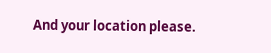And your location please.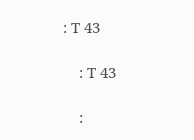: T 43

    : T 43

    :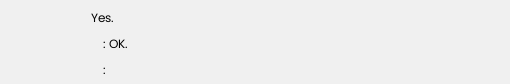Yes.

    : OK.

    :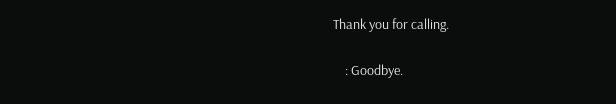Thank you for calling.

    : Goodbye.